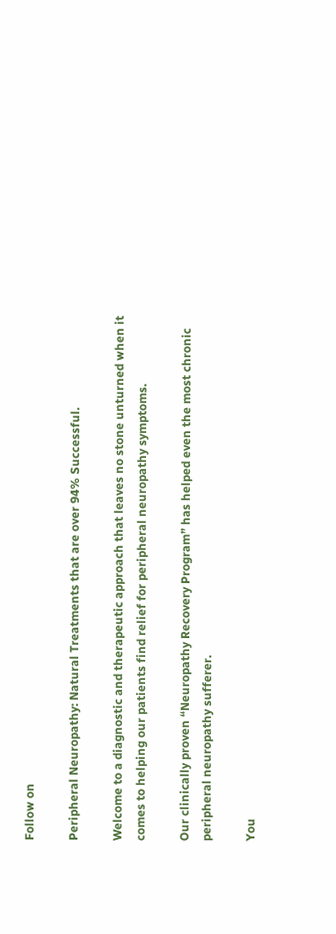Follow on

Peripheral Neuropathy: Natural Treatments that are over 94% Successful.

Welcome to a diagnostic and therapeutic approach that leaves no stone unturned when it comes to helping our patients find relief for peripheral neuropathy symptoms.

Our clinically proven “Neuropathy Recovery Program” has helped even the most chronic peripheral neuropathy sufferer.

You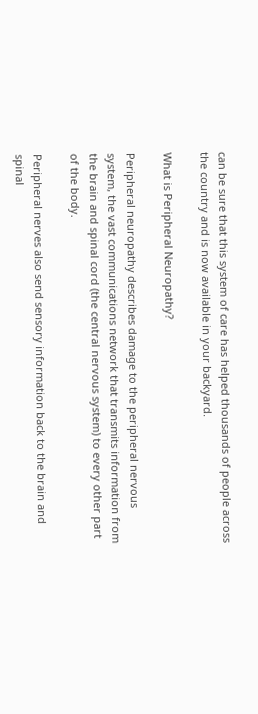can be sure that this system of care has helped thousands of people across the country and is now available in your backyard.

What is Peripheral Neuropathy?

Peripheral neuropathy describes damage to the peripheral nervous system, the vast communications network that transmits information from the brain and spinal cord (the central nervous system) to every other part of the body.

Peripheral nerves also send sensory information back to the brain and spinal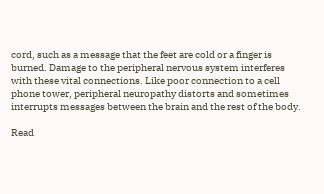cord, such as a message that the feet are cold or a finger is burned. Damage to the peripheral nervous system interferes with these vital connections. Like poor connection to a cell phone tower, peripheral neuropathy distorts and sometimes interrupts messages between the brain and the rest of the body.

Read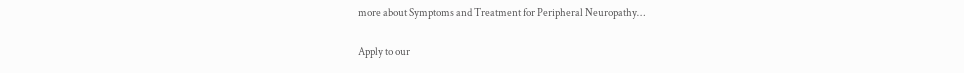more about Symptoms and Treatment for Peripheral Neuropathy…

Apply to our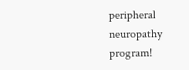peripheral neuropathy program!